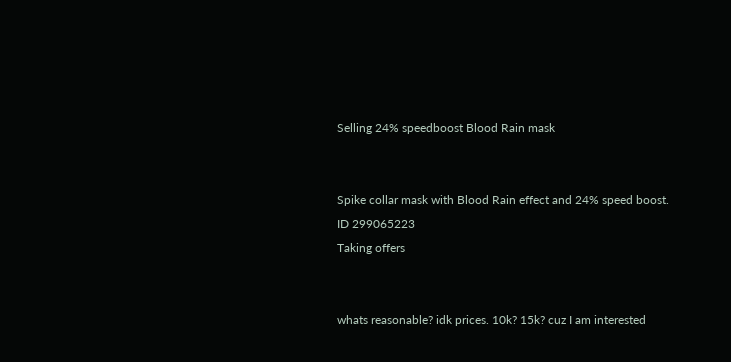Selling 24% speedboost Blood Rain mask


Spike collar mask with Blood Rain effect and 24% speed boost.
ID 299065223
Taking offers


whats reasonable? idk prices. 10k? 15k? cuz I am interested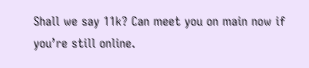Shall we say 11k? Can meet you on main now if you’re still online.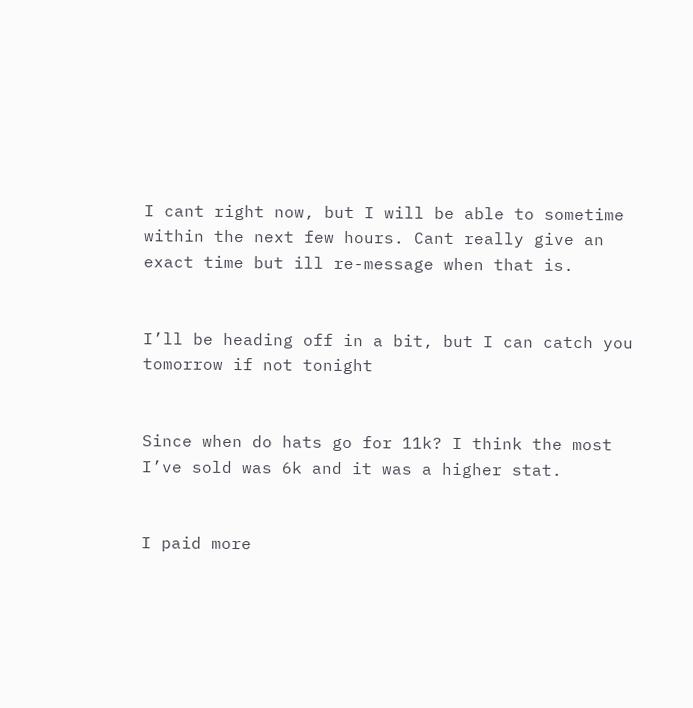I cant right now, but I will be able to sometime within the next few hours. Cant really give an exact time but ill re-message when that is.


I’ll be heading off in a bit, but I can catch you tomorrow if not tonight


Since when do hats go for 11k? I think the most I’ve sold was 6k and it was a higher stat.


I paid more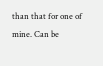than that for one of mine. Can be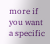more if you want a specific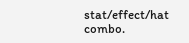stat/effect/hat combo.